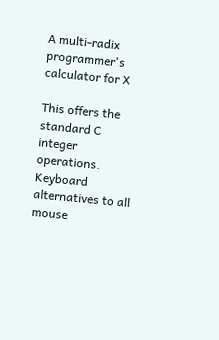A multi-radix programmer's calculator for X

This offers the standard C integer operations. Keyboard alternatives to all mouse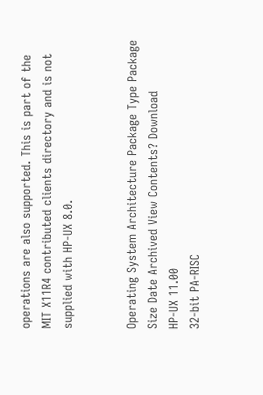operations are also supported. This is part of the MIT X11R4 contributed clients directory and is not supplied with HP-UX 8.0.


Operating System Architecture Package Type Package Size Date Archived View Contents? Download
HP-UX 11.00
32-bit PA-RISC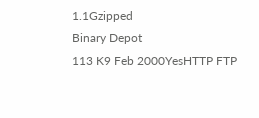1.1Gzipped
Binary Depot
113 K9 Feb 2000YesHTTP FTP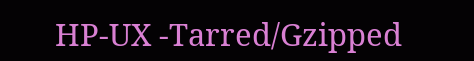HP-UX -Tarred/Gzipped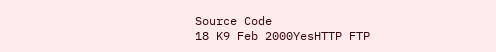Source Code
18 K9 Feb 2000YesHTTP FTP